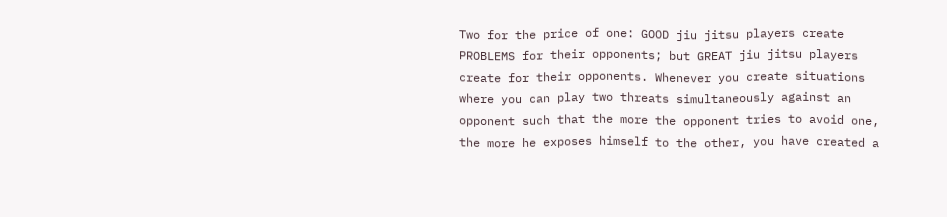Two for the price of one: GOOD jiu jitsu players create PROBLEMS for their opponents; but GREAT jiu jitsu players create for their opponents. Whenever you create situations where you can play two threats simultaneously against an opponent such that the more the opponent tries to avoid one, the more he exposes himself to the other, you have created a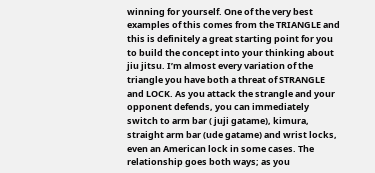winning for yourself. One of the very best examples of this comes from the TRIANGLE and this is definitely a great starting point for you to build the concept into your thinking about jiu jitsu. I’m almost every variation of the triangle you have both a threat of STRANGLE and LOCK. As you attack the strangle and your opponent defends, you can immediately switch to arm bar ( juji gatame), kimura, straight arm bar (ude gatame) and wrist locks, even an American lock in some cases. The relationship goes both ways; as you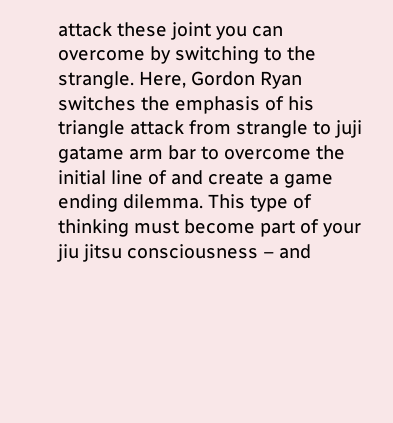attack these joint you can overcome by switching to the strangle. Here, Gordon Ryan switches the emphasis of his triangle attack from strangle to juji gatame arm bar to overcome the initial line of and create a game ending dilemma. This type of thinking must become part of your jiu jitsu consciousness – and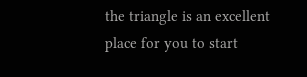the triangle is an excellent place for you to start